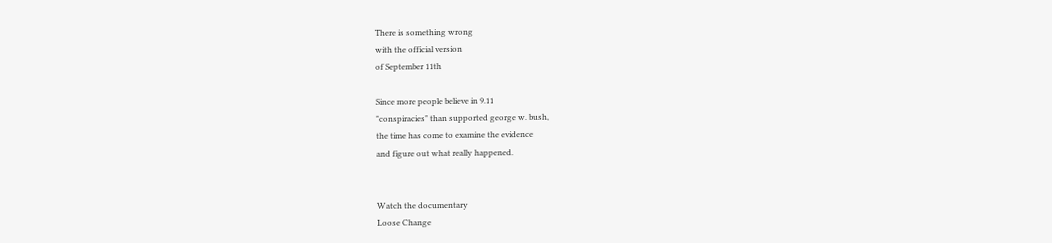There is something wrong
with the official version
of September 11th

Since more people believe in 9.11
"conspiracies" than supported george w. bush,
the time has come to examine the evidence
and figure out what really happened.


Watch the documentary
Loose Change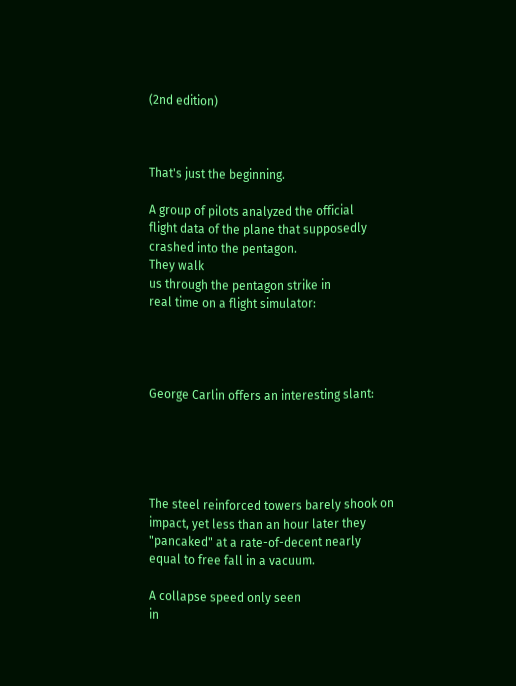(2nd edition)



That's just the beginning.

A group of pilots analyzed the official
flight data of the plane that supposedly
crashed into the pentagon.
They walk
us through the pentagon strike in
real time on a flight simulator:




George Carlin offers an interesting slant:





The steel reinforced towers barely shook on
impact, yet less than an hour later they
"pancaked" at a rate-of-decent nearly
equal to free fall in a vacuum.

A collapse speed only seen
in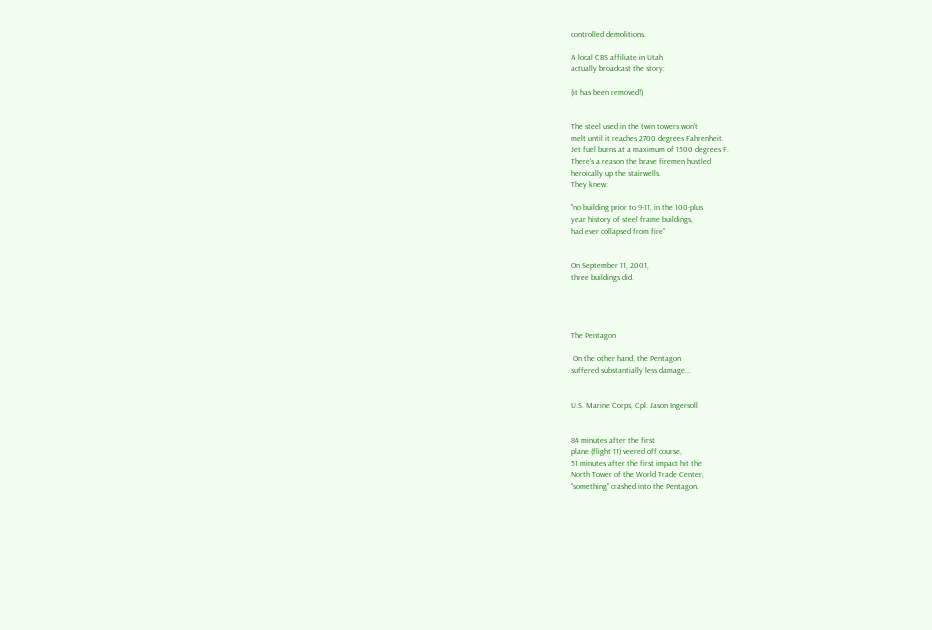controlled demolitions.

A local CBS affiliate in Utah
actually broadcast the story:

(it has been removed!)


The steel used in the twin towers won't
melt until it reaches 2700 degrees Fahrenheit.
Jet fuel burns at a maximum of 1500 degrees F.
There's a reason the brave firemen hustled
heroically up the stairwells.
They knew:

"no building prior to 9-11, in the 100-plus
year history of steel frame buildings,
had ever collapsed from fire"


On September 11, 2001,
three buildings did.




The Pentagon

 On the other hand, the Pentagon
suffered substantially less damage...


U.S. Marine Corps, Cpl. Jason Ingersoll


84 minutes after the first
plane (flight 11) veered off course,
51 minutes after the first impact hit the
North Tower of the World Trade Center,
"something" crashed into the Pentagon.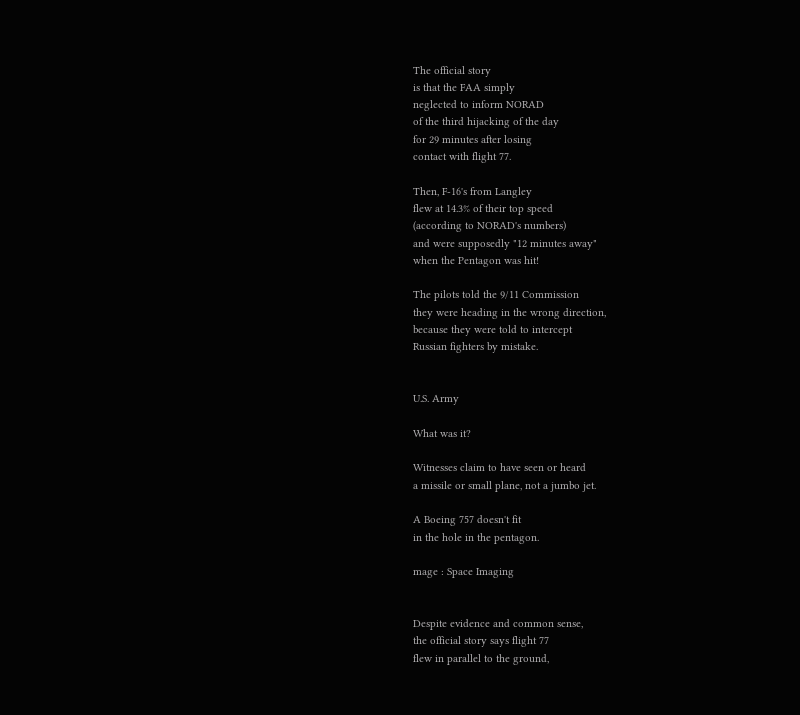The official story
is that the FAA simply
neglected to inform NORAD
of the third hijacking of the day
for 29 minutes after losing
contact with flight 77.

Then, F-16's from Langley
flew at 14.3% of their top speed
(according to NORAD's numbers)
and were supposedly "12 minutes away"
when the Pentagon was hit!

The pilots told the 9/11 Commission
they were heading in the wrong direction,
because they were told to intercept
Russian fighters by mistake.


U.S. Army

What was it?

Witnesses claim to have seen or heard
a missile or small plane, not a jumbo jet.

A Boeing 757 doesn't fit
in the hole in the pentagon.

mage : Space Imaging


Despite evidence and common sense,
the official story says flight 77
flew in parallel to the ground,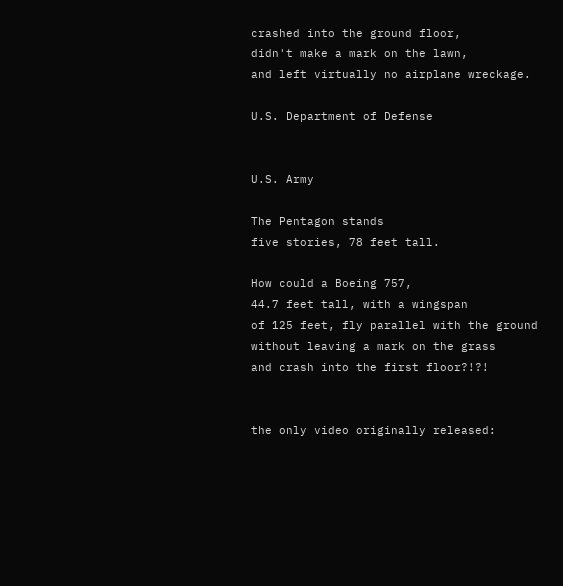crashed into the ground floor,
didn't make a mark on the lawn,
and left virtually no airplane wreckage.

U.S. Department of Defense


U.S. Army

The Pentagon stands
five stories, 78 feet tall.

How could a Boeing 757,
44.7 feet tall, with a wingspan
of 125 feet, fly parallel with the ground
without leaving a mark on the grass
and crash into the first floor?!?!


the only video originally released: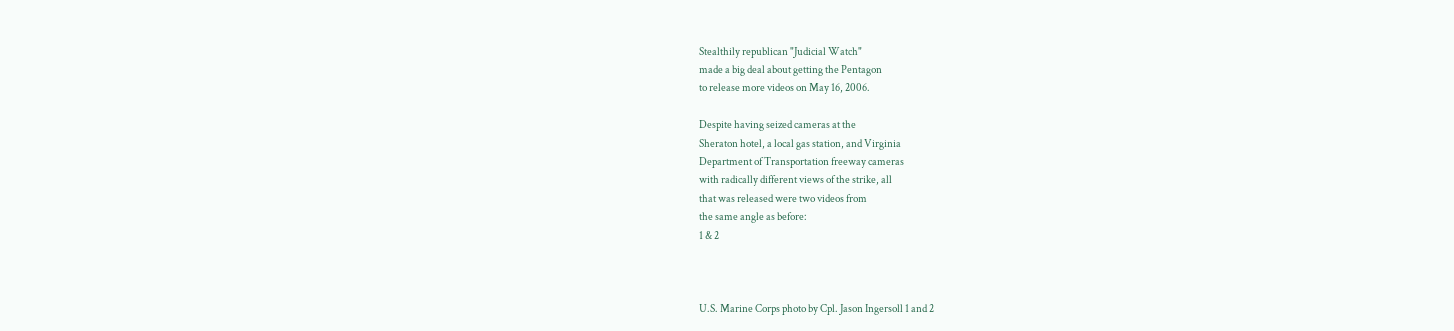Stealthily republican "Judicial Watch"
made a big deal about getting the Pentagon
to release more videos on May 16, 2006.

Despite having seized cameras at the
Sheraton hotel, a local gas station, and Virginia
Department of Transportation freeway cameras
with radically different views of the strike, all
that was released were two videos from
the same angle as before:
1 & 2



U.S. Marine Corps photo by Cpl. Jason Ingersoll 1 and 2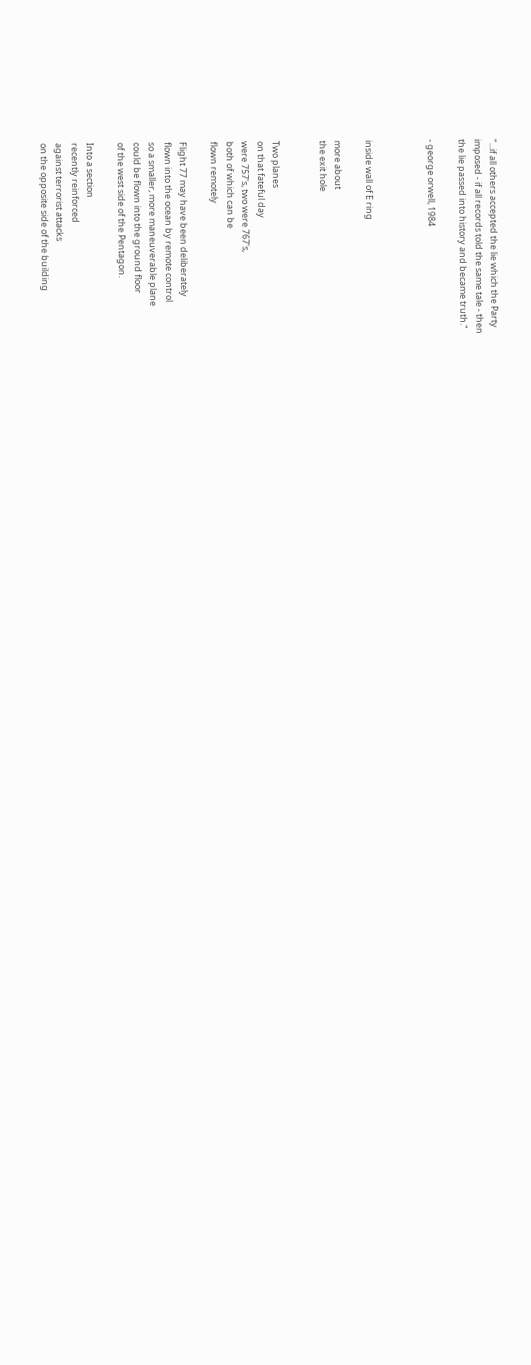"...if all others accepted the lie which the Party
imposed - if all records told the same tale - then
the lie passed into history and became truth."

- george orwell, 1984



inside wall of E ring

more about
the exit hole


Two planes
on that fateful day
were 757's, two were 767's,
both of which can be
flown remotely

Flight 77 may have been deliberately
flown into the ocean by remote control
so a smaller, more maneuverable plane
could be flown into the ground floor
of the west side of the Pentagon.

Into a section
recently reinforced
against terrorist attacks
on the opposite side of the building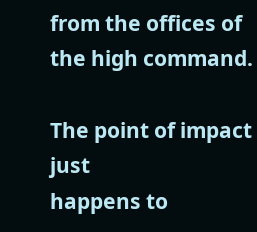from the offices of the high command.

The point of impact just
happens to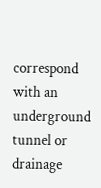correspond with an
underground tunnel or drainage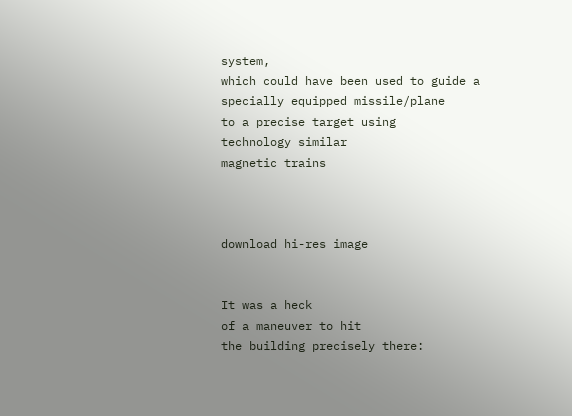system,
which could have been used to guide a
specially equipped missile/plane
to a precise target using
technology similar
magnetic trains



download hi-res image


It was a heck
of a maneuver to hit
the building precisely there: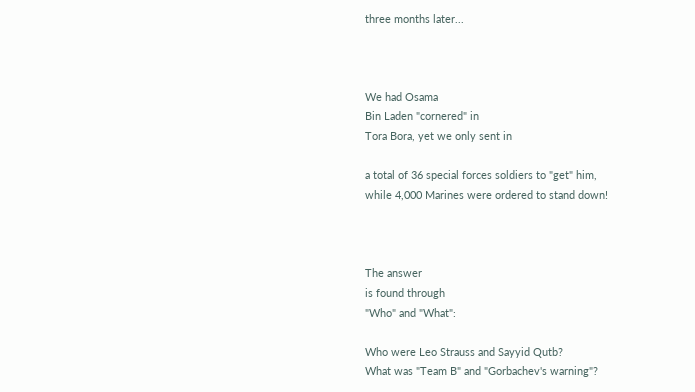three months later...



We had Osama
Bin Laden "cornered" in
Tora Bora, yet we only sent in

a total of 36 special forces soldiers to "get" him,
while 4,000 Marines were ordered to stand down!



The answer
is found through
"Who" and "What":

Who were Leo Strauss and Sayyid Qutb?
What was "Team B" and "Gorbachev's warning"?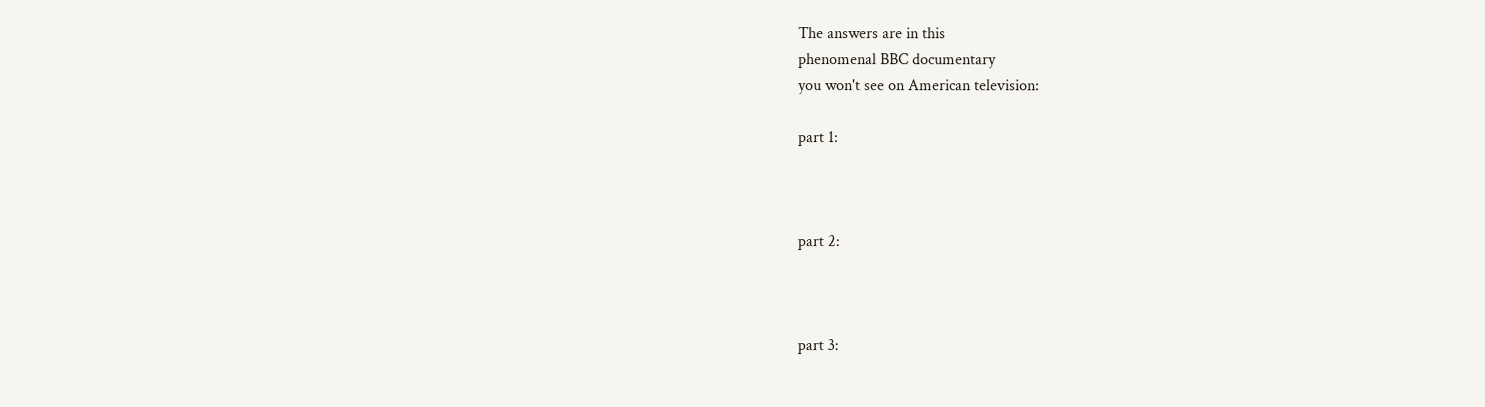The answers are in this
phenomenal BBC documentary
you won't see on American television:

part 1:



part 2:



part 3: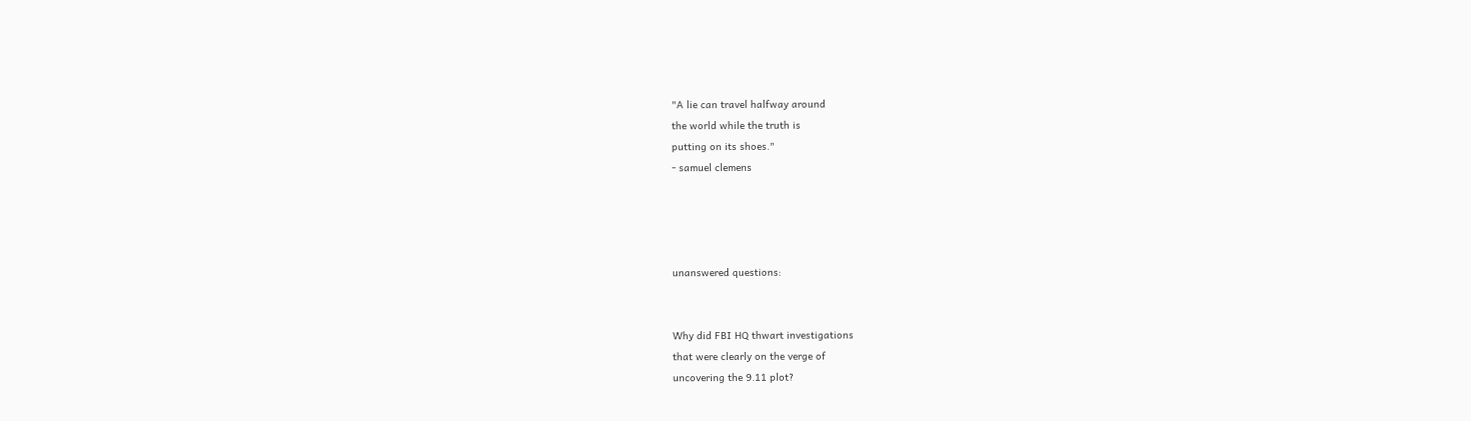"A lie can travel halfway around
the world while the truth is
putting on its shoes."
- samuel clemens




unanswered questions:


Why did FBI HQ thwart investigations
that were clearly on the verge of
uncovering the 9.11 plot?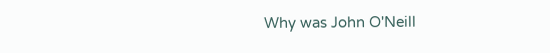Why was John O'Neill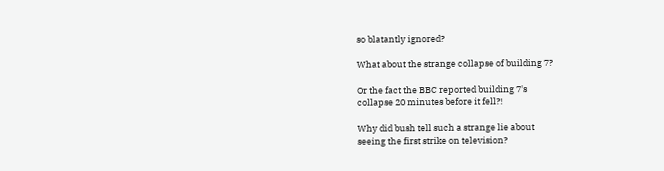so blatantly ignored?

What about the strange collapse of building 7?

Or the fact the BBC reported building 7's
collapse 20 minutes before it fell?!

Why did bush tell such a strange lie about
seeing the first strike on television?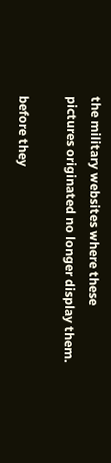the military websites where these
pictures originated no longer display them.

before they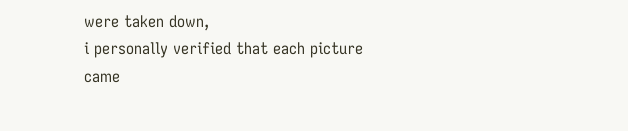were taken down,
i personally verified that each picture
came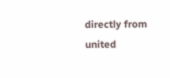directly from united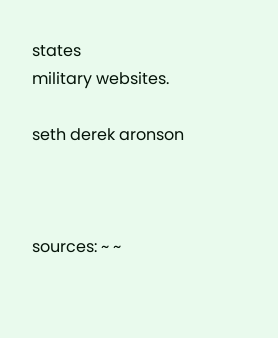states
military websites.

seth derek aronson



sources: ~ ~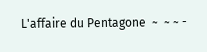L'affaire du Pentagone  ~  ~ ~ -